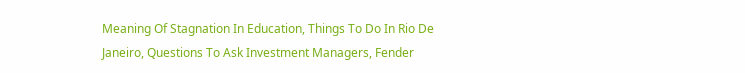Meaning Of Stagnation In Education, Things To Do In Rio De Janeiro, Questions To Ask Investment Managers, Fender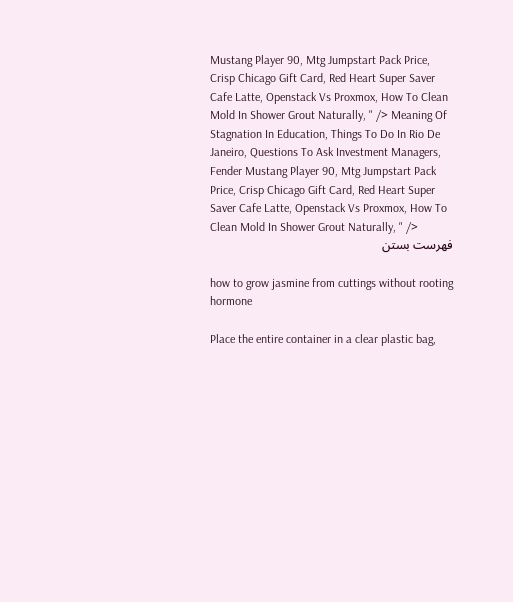Mustang Player 90, Mtg Jumpstart Pack Price, Crisp Chicago Gift Card, Red Heart Super Saver Cafe Latte, Openstack Vs Proxmox, How To Clean Mold In Shower Grout Naturally, " /> Meaning Of Stagnation In Education, Things To Do In Rio De Janeiro, Questions To Ask Investment Managers, Fender Mustang Player 90, Mtg Jumpstart Pack Price, Crisp Chicago Gift Card, Red Heart Super Saver Cafe Latte, Openstack Vs Proxmox, How To Clean Mold In Shower Grout Naturally, " />
فهرست بستن

how to grow jasmine from cuttings without rooting hormone

Place the entire container in a clear plastic bag,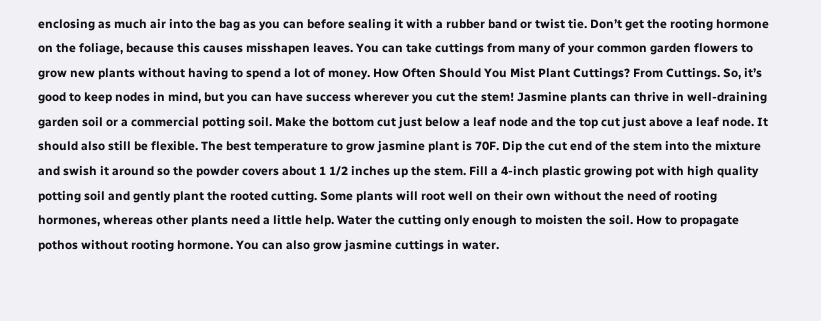enclosing as much air into the bag as you can before sealing it with a rubber band or twist tie. Don’t get the rooting hormone on the foliage, because this causes misshapen leaves. You can take cuttings from many of your common garden flowers to grow new plants without having to spend a lot of money. How Often Should You Mist Plant Cuttings? From Cuttings. So, it’s good to keep nodes in mind, but you can have success wherever you cut the stem! Jasmine plants can thrive in well-draining garden soil or a commercial potting soil. Make the bottom cut just below a leaf node and the top cut just above a leaf node. It should also still be flexible. The best temperature to grow jasmine plant is 70F. Dip the cut end of the stem into the mixture and swish it around so the powder covers about 1 1/2 inches up the stem. Fill a 4-inch plastic growing pot with high quality potting soil and gently plant the rooted cutting. Some plants will root well on their own without the need of rooting hormones, whereas other plants need a little help. Water the cutting only enough to moisten the soil. How to propagate pothos without rooting hormone. You can also grow jasmine cuttings in water.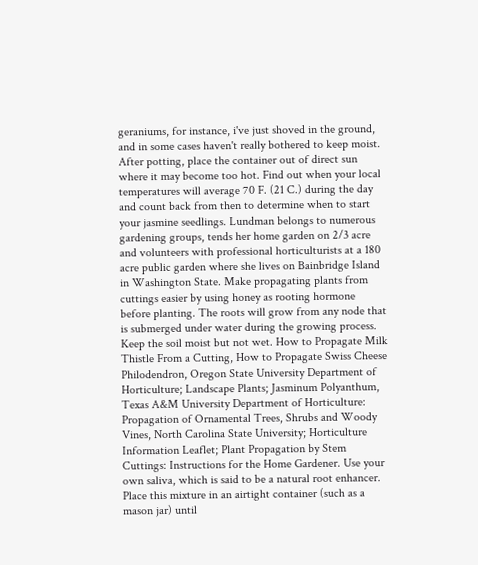geraniums, for instance, i've just shoved in the ground, and in some cases haven't really bothered to keep moist. After potting, place the container out of direct sun where it may become too hot. Find out when your local temperatures will average 70 F. (21 C.) during the day and count back from then to determine when to start your jasmine seedlings. Lundman belongs to numerous gardening groups, tends her home garden on 2/3 acre and volunteers with professional horticulturists at a 180 acre public garden where she lives on Bainbridge Island in Washington State. Make propagating plants from cuttings easier by using honey as rooting hormone before planting. The roots will grow from any node that is submerged under water during the growing process. Keep the soil moist but not wet. How to Propagate Milk Thistle From a Cutting, How to Propagate Swiss Cheese Philodendron, Oregon State University Department of Horticulture; Landscape Plants; Jasminum Polyanthum, Texas A&M University Department of Horticulture: Propagation of Ornamental Trees, Shrubs and Woody Vines, North Carolina State University; Horticulture Information Leaflet; Plant Propagation by Stem Cuttings: Instructions for the Home Gardener. Use your own saliva, which is said to be a natural root enhancer. Place this mixture in an airtight container (such as a mason jar) until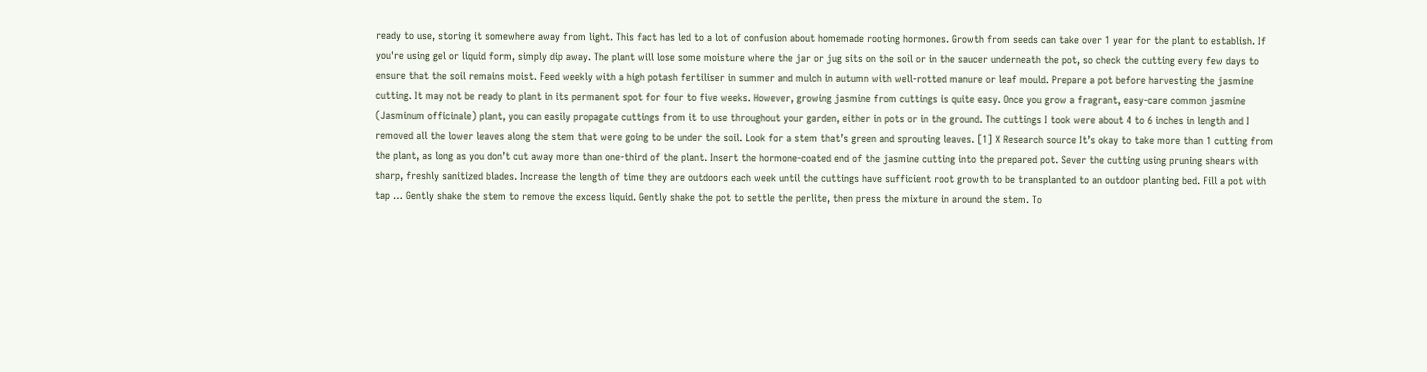ready to use, storing it somewhere away from light. This fact has led to a lot of confusion about homemade rooting hormones. Growth from seeds can take over 1 year for the plant to establish. If you're using gel or liquid form, simply dip away. The plant will lose some moisture where the jar or jug sits on the soil or in the saucer underneath the pot, so check the cutting every few days to ensure that the soil remains moist. Feed weekly with a high potash fertiliser in summer and mulch in autumn with well-rotted manure or leaf mould. Prepare a pot before harvesting the jasmine cutting. It may not be ready to plant in its permanent spot for four to five weeks. However, growing jasmine from cuttings is quite easy. Once you grow a fragrant, easy-care common jasmine (Jasminum officinale) plant, you can easily propagate cuttings from it to use throughout your garden, either in pots or in the ground. The cuttings I took were about 4 to 6 inches in length and I removed all the lower leaves along the stem that were going to be under the soil. Look for a stem that’s green and sprouting leaves. [1] X Research source It’s okay to take more than 1 cutting from the plant, as long as you don’t cut away more than one-third of the plant. Insert the hormone-coated end of the jasmine cutting into the prepared pot. Sever the cutting using pruning shears with sharp, freshly sanitized blades. Increase the length of time they are outdoors each week until the cuttings have sufficient root growth to be transplanted to an outdoor planting bed. Fill a pot with tap … Gently shake the stem to remove the excess liquid. Gently shake the pot to settle the perlite, then press the mixture in around the stem. To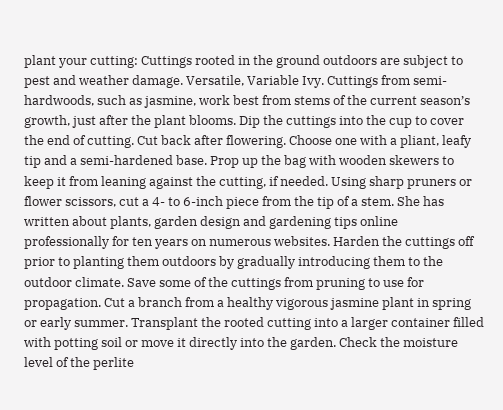plant your cutting: Cuttings rooted in the ground outdoors are subject to pest and weather damage. Versatile, Variable Ivy. Cuttings from semi-hardwoods, such as jasmine, work best from stems of the current season’s growth, just after the plant blooms. Dip the cuttings into the cup to cover the end of cutting. Cut back after flowering. Choose one with a pliant, leafy tip and a semi-hardened base. Prop up the bag with wooden skewers to keep it from leaning against the cutting, if needed. Using sharp pruners or flower scissors, cut a 4- to 6-inch piece from the tip of a stem. She has written about plants, garden design and gardening tips online professionally for ten years on numerous websites. Harden the cuttings off prior to planting them outdoors by gradually introducing them to the outdoor climate. Save some of the cuttings from pruning to use for propagation. Cut a branch from a healthy vigorous jasmine plant in spring or early summer. Transplant the rooted cutting into a larger container filled with potting soil or move it directly into the garden. Check the moisture level of the perlite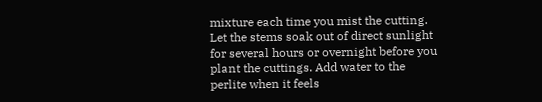mixture each time you mist the cutting. Let the stems soak out of direct sunlight for several hours or overnight before you plant the cuttings. Add water to the perlite when it feels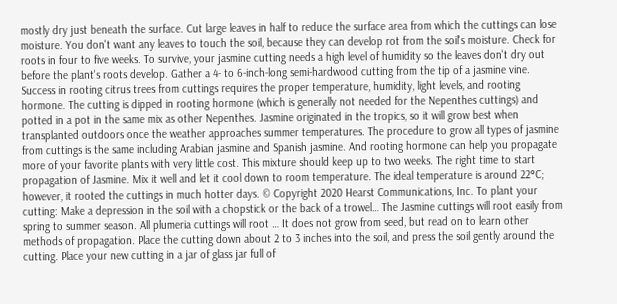mostly dry just beneath the surface. Cut large leaves in half to reduce the surface area from which the cuttings can lose moisture. You don't want any leaves to touch the soil, because they can develop rot from the soil's moisture. Check for roots in four to five weeks. To survive, your jasmine cutting needs a high level of humidity so the leaves don't dry out before the plant's roots develop. Gather a 4- to 6-inch-long semi-hardwood cutting from the tip of a jasmine vine. Success in rooting citrus trees from cuttings requires the proper temperature, humidity, light levels, and rooting hormone. The cutting is dipped in rooting hormone (which is generally not needed for the Nepenthes cuttings) and potted in a pot in the same mix as other Nepenthes. Jasmine originated in the tropics, so it will grow best when transplanted outdoors once the weather approaches summer temperatures. The procedure to grow all types of jasmine from cuttings is the same including Arabian jasmine and Spanish jasmine. And rooting hormone can help you propagate more of your favorite plants with very little cost. This mixture should keep up to two weeks. The right time to start propagation of Jasmine. Mix it well and let it cool down to room temperature. The ideal temperature is around 22°C; however, it rooted the cuttings in much hotter days. © Copyright 2020 Hearst Communications, Inc. To plant your cutting: Make a depression in the soil with a chopstick or the back of a trowel… The Jasmine cuttings will root easily from spring to summer season. All plumeria cuttings will root … It does not grow from seed, but read on to learn other methods of propagation. Place the cutting down about 2 to 3 inches into the soil, and press the soil gently around the cutting. Place your new cutting in a jar of glass jar full of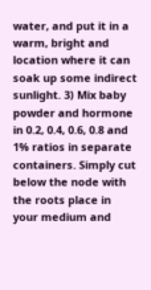water, and put it in a warm, bright and location where it can soak up some indirect sunlight. 3) Mix baby powder and hormone in 0.2, 0.4, 0.6, 0.8 and 1% ratios in separate containers. Simply cut below the node with the roots place in your medium and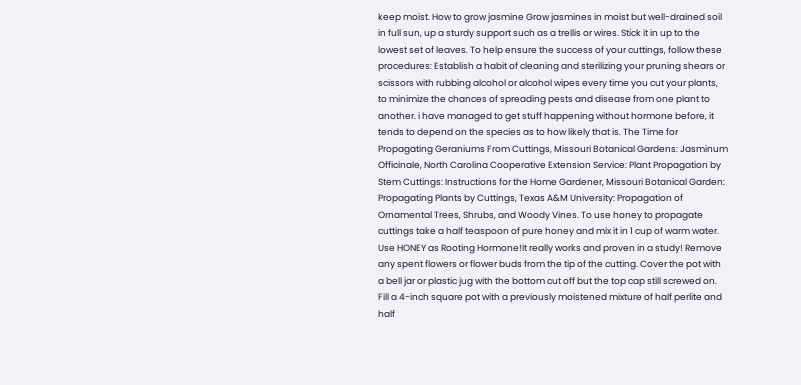keep moist. How to grow jasmine Grow jasmines in moist but well-drained soil in full sun, up a sturdy support such as a trellis or wires. Stick it in up to the lowest set of leaves. To help ensure the success of your cuttings, follow these procedures: Establish a habit of cleaning and sterilizing your pruning shears or scissors with rubbing alcohol or alcohol wipes every time you cut your plants, to minimize the chances of spreading pests and disease from one plant to another. i have managed to get stuff happening without hormone before, it tends to depend on the species as to how likely that is. The Time for Propagating Geraniums From Cuttings, Missouri Botanical Gardens: Jasminum Officinale, North Carolina Cooperative Extension Service: Plant Propagation by Stem Cuttings: Instructions for the Home Gardener, Missouri Botanical Garden: Propagating Plants by Cuttings, Texas A&M University: Propagation of Ornamental Trees, Shrubs, and Woody Vines. To use honey to propagate cuttings take a half teaspoon of pure honey and mix it in 1 cup of warm water. Use HONEY as Rooting Hormone!It really works and proven in a study! Remove any spent flowers or flower buds from the tip of the cutting. Cover the pot with a bell jar or plastic jug with the bottom cut off but the top cap still screwed on. Fill a 4-inch square pot with a previously moistened mixture of half perlite and half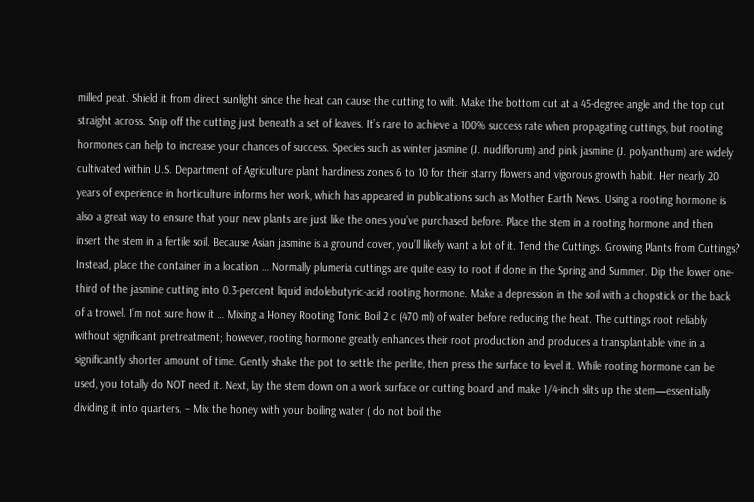milled peat. Shield it from direct sunlight since the heat can cause the cutting to wilt. Make the bottom cut at a 45-degree angle and the top cut straight across. Snip off the cutting just beneath a set of leaves. It’s rare to achieve a 100% success rate when propagating cuttings, but rooting hormones can help to increase your chances of success. Species such as winter jasmine (J. nudiflorum) and pink jasmine (J. polyanthum) are widely cultivated within U.S. Department of Agriculture plant hardiness zones 6 to 10 for their starry flowers and vigorous growth habit. Her nearly 20 years of experience in horticulture informs her work, which has appeared in publications such as Mother Earth News. Using a rooting hormone is also a great way to ensure that your new plants are just like the ones you’ve purchased before. Place the stem in a rooting hormone and then insert the stem in a fertile soil. Because Asian jasmine is a ground cover, you’ll likely want a lot of it. Tend the Cuttings. Growing Plants from Cuttings? Instead, place the container in a location … Normally plumeria cuttings are quite easy to root if done in the Spring and Summer. Dip the lower one-third of the jasmine cutting into 0.3-percent liquid indolebutyric-acid rooting hormone. Make a depression in the soil with a chopstick or the back of a trowel. I’m not sure how it … Mixing a Honey Rooting Tonic Boil 2 c (470 ml) of water before reducing the heat. The cuttings root reliably without significant pretreatment; however, rooting hormone greatly enhances their root production and produces a transplantable vine in a significantly shorter amount of time. Gently shake the pot to settle the perlite, then press the surface to level it. While rooting hormone can be used, you totally do NOT need it. Next, lay the stem down on a work surface or cutting board and make 1/4-inch slits up the stem—essentially dividing it into quarters. – Mix the honey with your boiling water ( do not boil the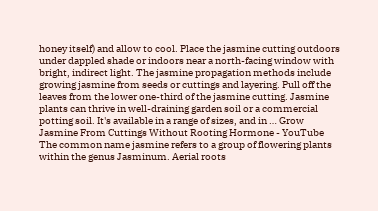honey itself) and allow to cool. Place the jasmine cutting outdoors under dappled shade or indoors near a north-facing window with bright, indirect light. The jasmine propagation methods include growing jasmine from seeds or cuttings and layering. Pull off the leaves from the lower one-third of the jasmine cutting. Jasmine plants can thrive in well-draining garden soil or a commercial potting soil. It's available in a range of sizes, and in … Grow Jasmine From Cuttings Without Rooting Hormone - YouTube The common name jasmine refers to a group of flowering plants within the genus Jasminum. Aerial roots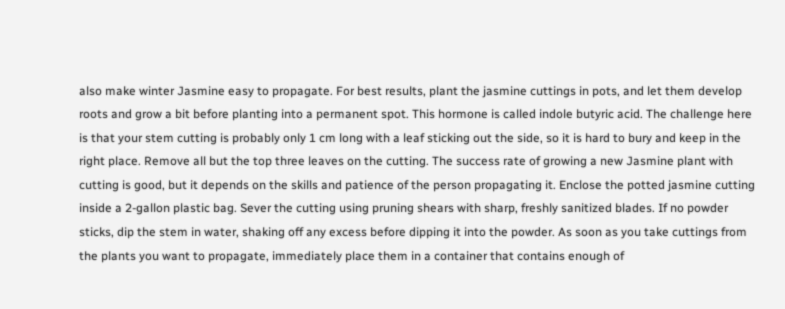also make winter Jasmine easy to propagate. For best results, plant the jasmine cuttings in pots, and let them develop roots and grow a bit before planting into a permanent spot. This hormone is called indole butyric acid. The challenge here is that your stem cutting is probably only 1 cm long with a leaf sticking out the side, so it is hard to bury and keep in the right place. Remove all but the top three leaves on the cutting. The success rate of growing a new Jasmine plant with cutting is good, but it depends on the skills and patience of the person propagating it. Enclose the potted jasmine cutting inside a 2-gallon plastic bag. Sever the cutting using pruning shears with sharp, freshly sanitized blades. If no powder sticks, dip the stem in water, shaking off any excess before dipping it into the powder. As soon as you take cuttings from the plants you want to propagate, immediately place them in a container that contains enough of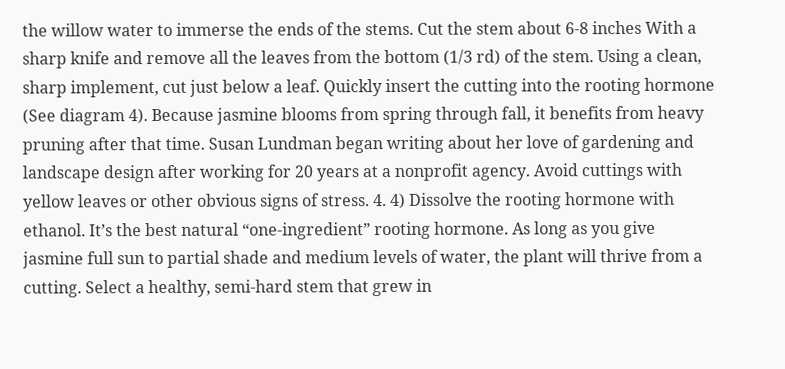the willow water to immerse the ends of the stems. Cut the stem about 6-8 inches With a sharp knife and remove all the leaves from the bottom (1/3 rd) of the stem. Using a clean, sharp implement, cut just below a leaf. Quickly insert the cutting into the rooting hormone (See diagram 4). Because jasmine blooms from spring through fall, it benefits from heavy pruning after that time. Susan Lundman began writing about her love of gardening and landscape design after working for 20 years at a nonprofit agency. Avoid cuttings with yellow leaves or other obvious signs of stress. 4. 4) Dissolve the rooting hormone with ethanol. It’s the best natural “one-ingredient” rooting hormone. As long as you give jasmine full sun to partial shade and medium levels of water, the plant will thrive from a cutting. Select a healthy, semi-hard stem that grew in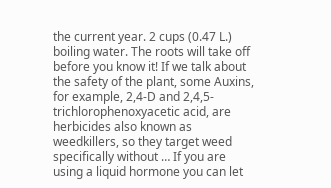the current year. 2 cups (0.47 L.) boiling water. The roots will take off before you know it! If we talk about the safety of the plant, some Auxins, for example, 2,4-D and 2,4,5-trichlorophenoxyacetic acid, are herbicides also known as weedkillers, so they target weed specifically without … If you are using a liquid hormone you can let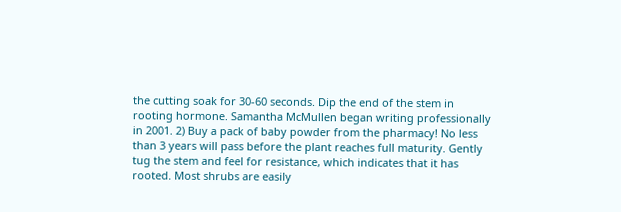the cutting soak for 30-60 seconds. Dip the end of the stem in rooting hormone. Samantha McMullen began writing professionally in 2001. 2) Buy a pack of baby powder from the pharmacy! No less than 3 years will pass before the plant reaches full maturity. Gently tug the stem and feel for resistance, which indicates that it has rooted. Most shrubs are easily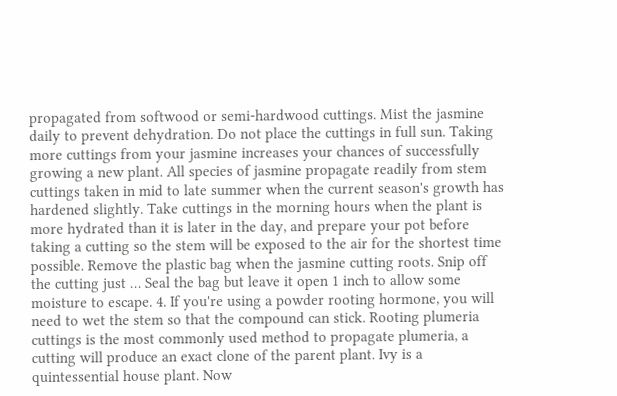propagated from softwood or semi-hardwood cuttings. Mist the jasmine daily to prevent dehydration. Do not place the cuttings in full sun. Taking more cuttings from your jasmine increases your chances of successfully growing a new plant. All species of jasmine propagate readily from stem cuttings taken in mid to late summer when the current season's growth has hardened slightly. Take cuttings in the morning hours when the plant is more hydrated than it is later in the day, and prepare your pot before taking a cutting so the stem will be exposed to the air for the shortest time possible. Remove the plastic bag when the jasmine cutting roots. Snip off the cutting just … Seal the bag but leave it open 1 inch to allow some moisture to escape. 4. If you're using a powder rooting hormone, you will need to wet the stem so that the compound can stick. Rooting plumeria cuttings is the most commonly used method to propagate plumeria, a cutting will produce an exact clone of the parent plant. Ivy is a quintessential house plant. Now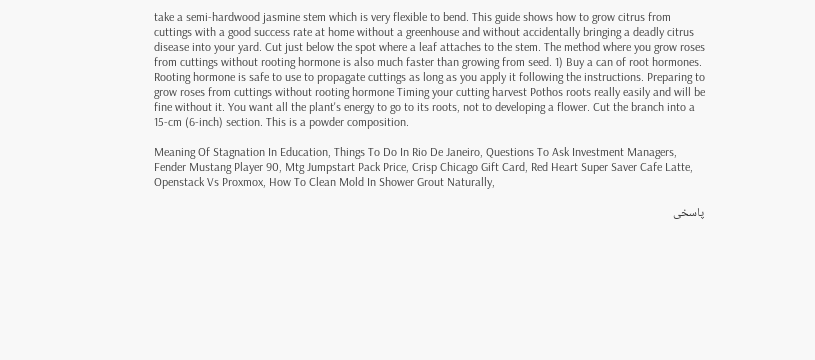take a semi-hardwood jasmine stem which is very flexible to bend. This guide shows how to grow citrus from cuttings with a good success rate at home without a greenhouse and without accidentally bringing a deadly citrus disease into your yard. Cut just below the spot where a leaf attaches to the stem. The method where you grow roses from cuttings without rooting hormone is also much faster than growing from seed. 1) Buy a can of root hormones. Rooting hormone is safe to use to propagate cuttings as long as you apply it following the instructions. Preparing to grow roses from cuttings without rooting hormone Timing your cutting harvest Pothos roots really easily and will be fine without it. You want all the plant's energy to go to its roots, not to developing a flower. Cut the branch into a 15-cm (6-inch) section. This is a powder composition.

Meaning Of Stagnation In Education, Things To Do In Rio De Janeiro, Questions To Ask Investment Managers, Fender Mustang Player 90, Mtg Jumpstart Pack Price, Crisp Chicago Gift Card, Red Heart Super Saver Cafe Latte, Openstack Vs Proxmox, How To Clean Mold In Shower Grout Naturally,

پاسخی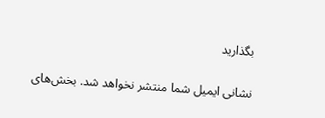بگذارید

نشانی ایمیل شما منتشر نخواهد شد. بخش‌های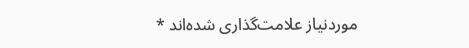موردنیاز علامت‌گذاری شده‌اند *